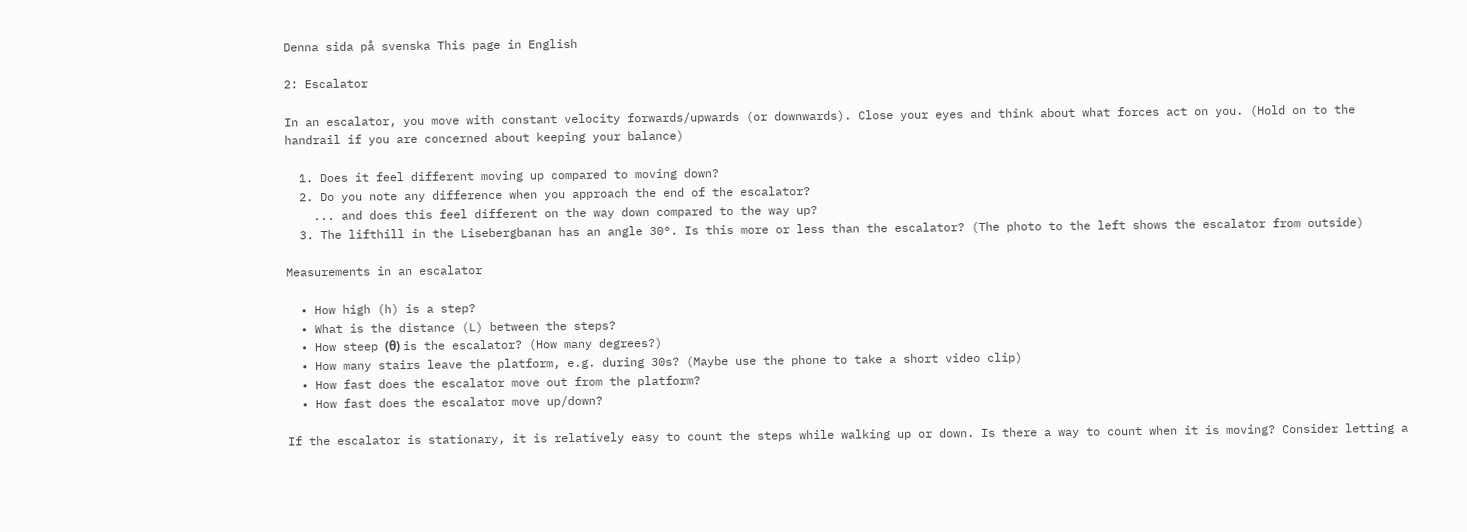Denna sida på svenska This page in English

2: Escalator

In an escalator, you move with constant velocity forwards/upwards (or downwards). Close your eyes and think about what forces act on you. (Hold on to the handrail if you are concerned about keeping your balance)

  1. Does it feel different moving up compared to moving down?
  2. Do you note any difference when you approach the end of the escalator?
    ... and does this feel different on the way down compared to the way up?
  3. The lifthill in the Lisebergbanan has an angle 30°. Is this more or less than the escalator? (The photo to the left shows the escalator from outside)

Measurements in an escalator

  • How high (h) is a step?
  • What is the distance (L) between the steps?
  • How steep (θ) is the escalator? (How many degrees?)
  • How many stairs leave the platform, e.g. during 30s? (Maybe use the phone to take a short video clip)
  • How fast does the escalator move out from the platform?
  • How fast does the escalator move up/down?

If the escalator is stationary, it is relatively easy to count the steps while walking up or down. Is there a way to count when it is moving? Consider letting a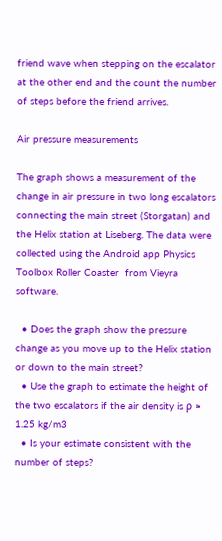friend wave when stepping on the escalator at the other end and the count the number of steps before the friend arrives.

Air pressure measurements

The graph shows a measurement of the change in air pressure in two long escalators connecting the main street (Storgatan) and the Helix station at Liseberg. The data were collected using the Android app Physics Toolbox Roller Coaster  from Vieyra software.

  • Does the graph show the pressure change as you move up to the Helix station or down to the main street?
  • Use the graph to estimate the height of the two escalators if the air density is ρ ≈ 1.25 kg/m3
  • Is your estimate consistent with the number of steps?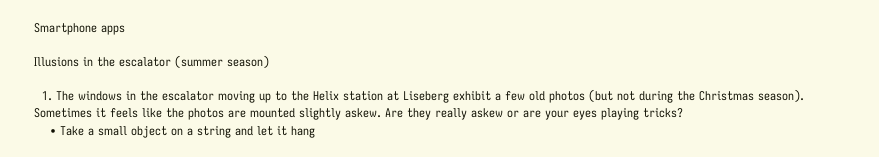Smartphone apps

Illusions in the escalator (summer season)

  1. The windows in the escalator moving up to the Helix station at Liseberg exhibit a few old photos (but not during the Christmas season). Sometimes it feels like the photos are mounted slightly askew. Are they really askew or are your eyes playing tricks?
    • Take a small object on a string and let it hang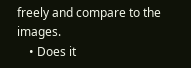freely and compare to the images.
    • Does it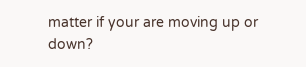matter if your are moving up or down?